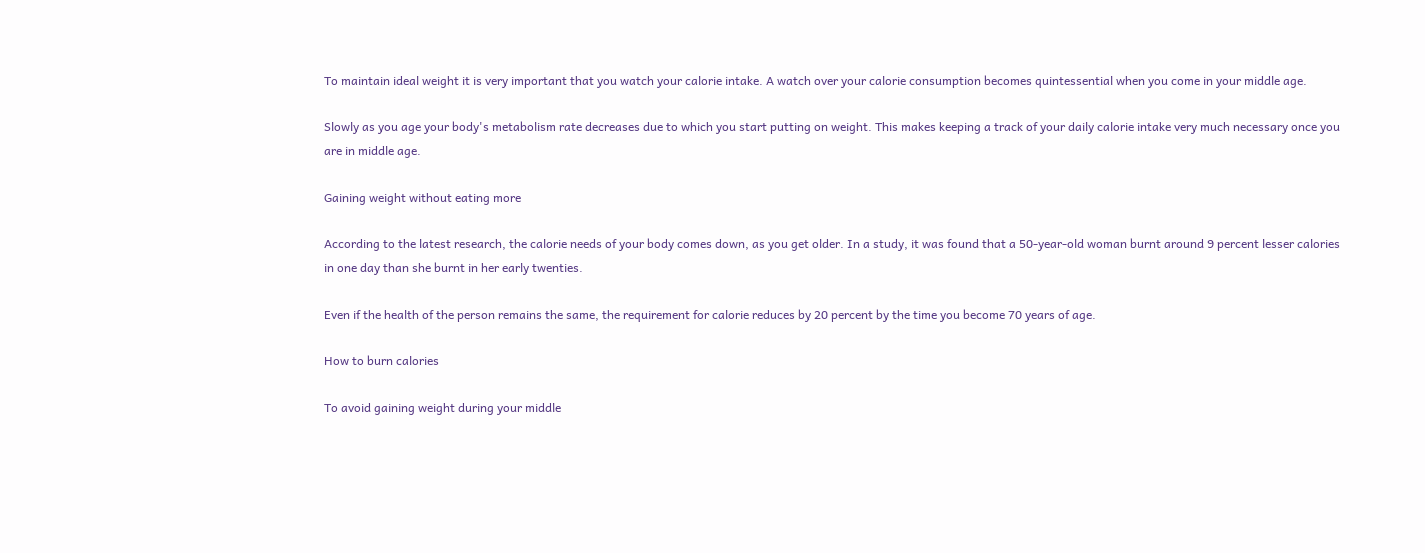To maintain ideal weight it is very important that you watch your calorie intake. A watch over your calorie consumption becomes quintessential when you come in your middle age.

Slowly as you age your body's metabolism rate decreases due to which you start putting on weight. This makes keeping a track of your daily calorie intake very much necessary once you are in middle age.

Gaining weight without eating more

According to the latest research, the calorie needs of your body comes down, as you get older. In a study, it was found that a 50-year-old woman burnt around 9 percent lesser calories in one day than she burnt in her early twenties.

Even if the health of the person remains the same, the requirement for calorie reduces by 20 percent by the time you become 70 years of age.

How to burn calories

To avoid gaining weight during your middle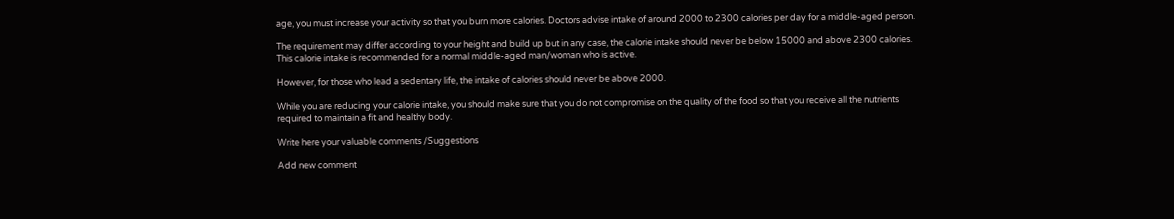age, you must increase your activity so that you burn more calories. Doctors advise intake of around 2000 to 2300 calories per day for a middle-aged person.

The requirement may differ according to your height and build up but in any case, the calorie intake should never be below 15000 and above 2300 calories. This calorie intake is recommended for a normal middle-aged man/woman who is active.

However, for those who lead a sedentary life, the intake of calories should never be above 2000.

While you are reducing your calorie intake, you should make sure that you do not compromise on the quality of the food so that you receive all the nutrients required to maintain a fit and healthy body.

Write here your valuable comments /Suggestions

Add new comment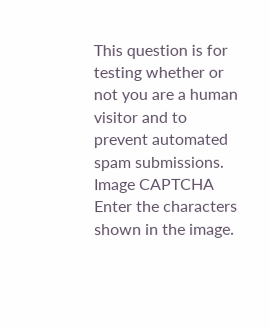This question is for testing whether or not you are a human visitor and to prevent automated spam submissions. Image CAPTCHA
Enter the characters shown in the image.